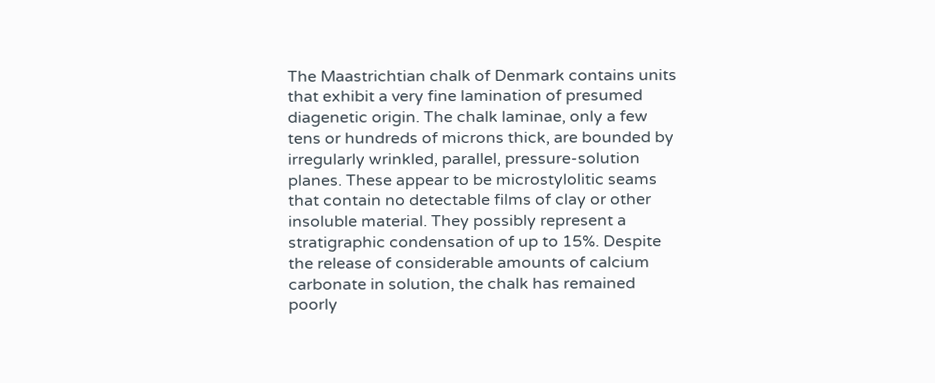The Maastrichtian chalk of Denmark contains units that exhibit a very fine lamination of presumed diagenetic origin. The chalk laminae, only a few tens or hundreds of microns thick, are bounded by irregularly wrinkled, parallel, pressure-solution planes. These appear to be microstylolitic seams that contain no detectable films of clay or other insoluble material. They possibly represent a stratigraphic condensation of up to 15%. Despite the release of considerable amounts of calcium carbonate in solution, the chalk has remained poorly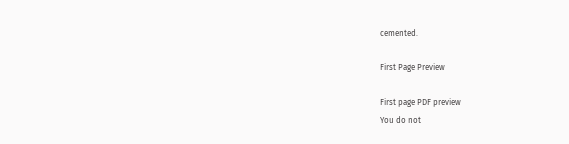cemented.

First Page Preview

First page PDF preview
You do not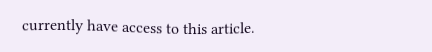currently have access to this article.